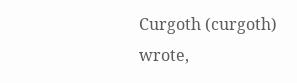Curgoth (curgoth) wrote,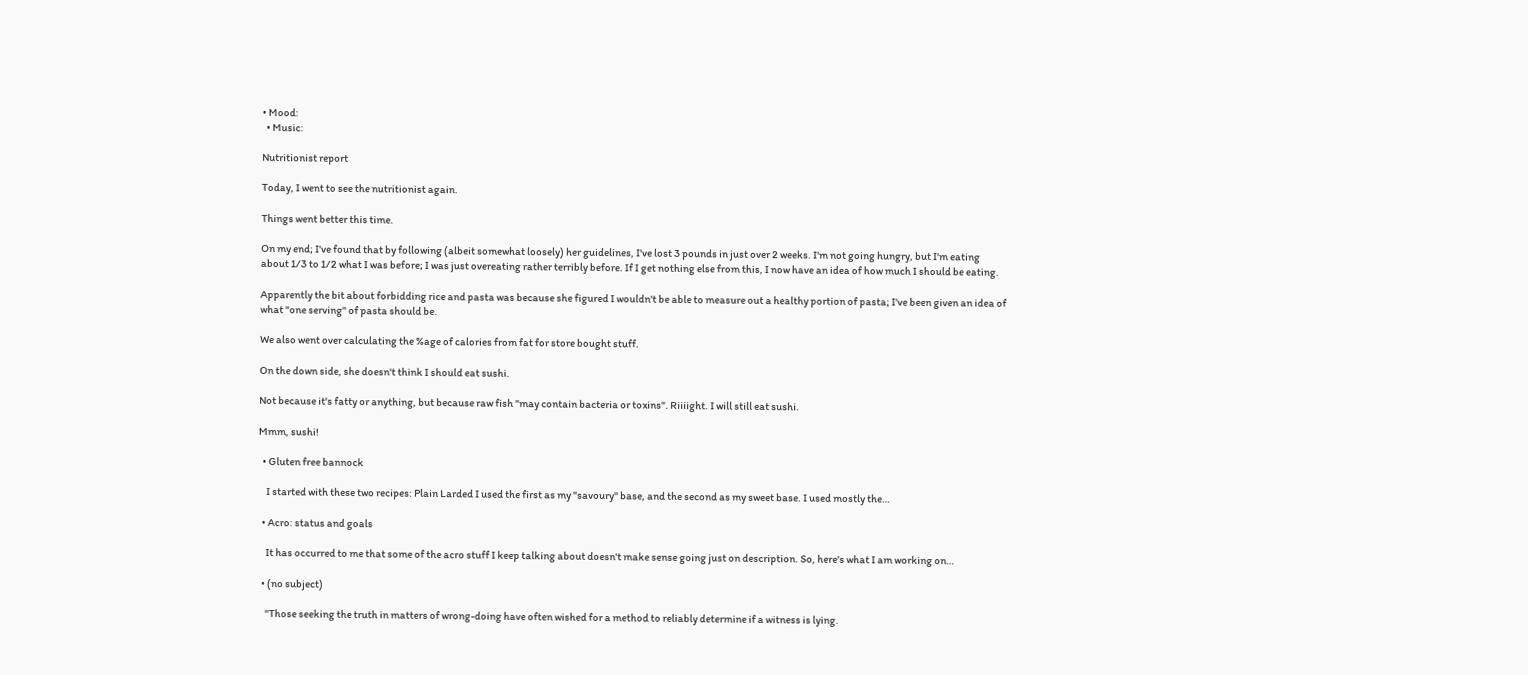• Mood:
  • Music:

Nutritionist report

Today, I went to see the nutritionist again.

Things went better this time.

On my end; I've found that by following (albeit somewhat loosely) her guidelines, I've lost 3 pounds in just over 2 weeks. I'm not going hungry, but I'm eating about 1/3 to 1/2 what I was before; I was just overeating rather terribly before. If I get nothing else from this, I now have an idea of how much I should be eating.

Apparently the bit about forbidding rice and pasta was because she figured I wouldn't be able to measure out a healthy portion of pasta; I've been given an idea of what "one serving" of pasta should be.

We also went over calculating the %age of calories from fat for store bought stuff.

On the down side, she doesn't think I should eat sushi.

Not because it's fatty or anything, but because raw fish "may contain bacteria or toxins". Riiiight. I will still eat sushi.

Mmm, sushi!

  • Gluten free bannock

    I started with these two recipes: Plain Larded I used the first as my "savoury" base, and the second as my sweet base. I used mostly the…

  • Acro: status and goals

    It has occurred to me that some of the acro stuff I keep talking about doesn't make sense going just on description. So, here's what I am working on…

  • (no subject)

    "Those seeking the truth in matters of wrong-doing have often wished for a method to reliably determine if a witness is lying.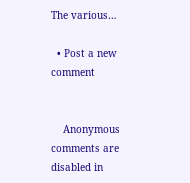The various…

  • Post a new comment


    Anonymous comments are disabled in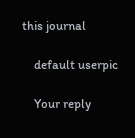this journal

    default userpic

    Your reply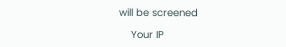will be screened

    Your IP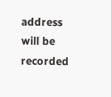address will be recorded